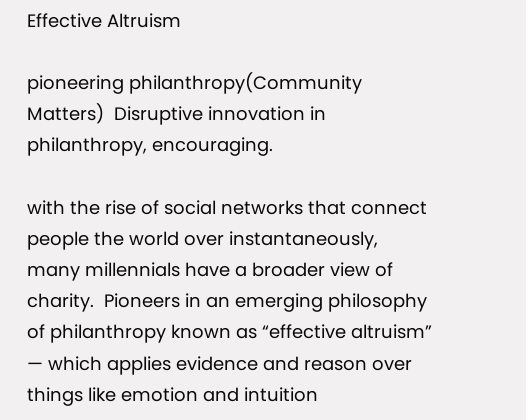Effective Altruism

pioneering philanthropy(Community Matters)  Disruptive innovation in philanthropy, encouraging.

with the rise of social networks that connect people the world over instantaneously, many millennials have a broader view of charity.  Pioneers in an emerging philosophy of philanthropy known as “effective altruism” — which applies evidence and reason over things like emotion and intuition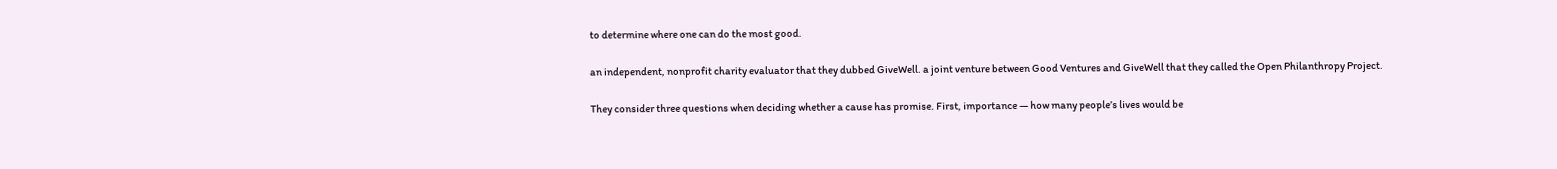to determine where one can do the most good.

an independent, nonprofit charity evaluator that they dubbed GiveWell. a joint venture between Good Ventures and GiveWell that they called the Open Philanthropy Project.

They consider three questions when deciding whether a cause has promise. First, importance — how many people’s lives would be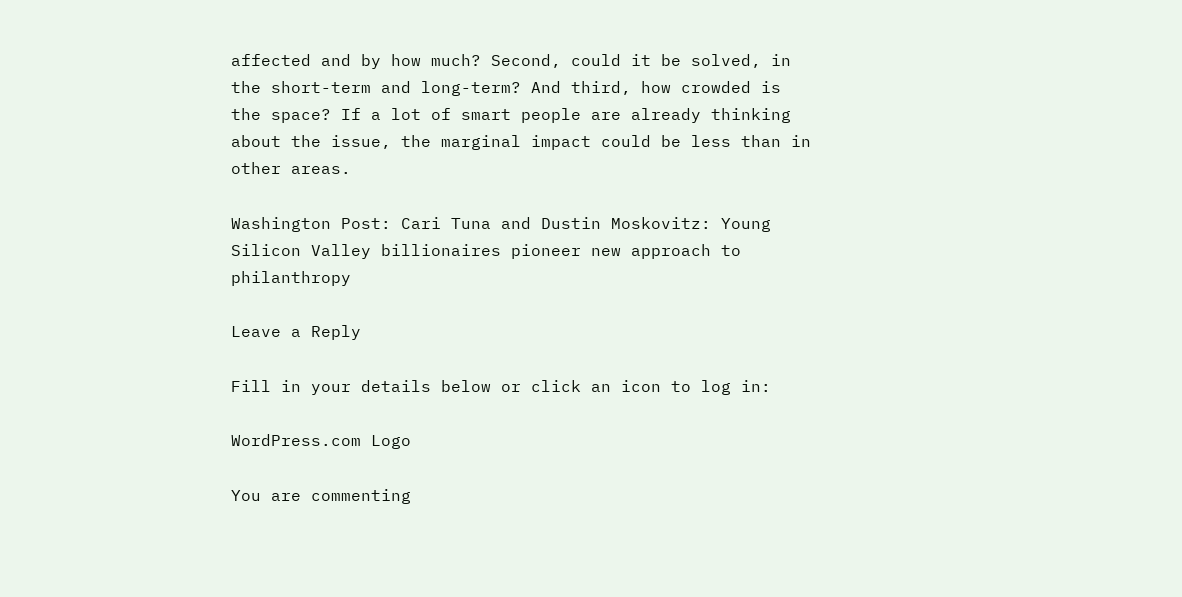affected and by how much? Second, could it be solved, in the short-term and long-term? And third, how crowded is the space? If a lot of smart people are already thinking about the issue, the marginal impact could be less than in other areas.

Washington Post: Cari Tuna and Dustin Moskovitz: Young Silicon Valley billionaires pioneer new approach to philanthropy

Leave a Reply

Fill in your details below or click an icon to log in:

WordPress.com Logo

You are commenting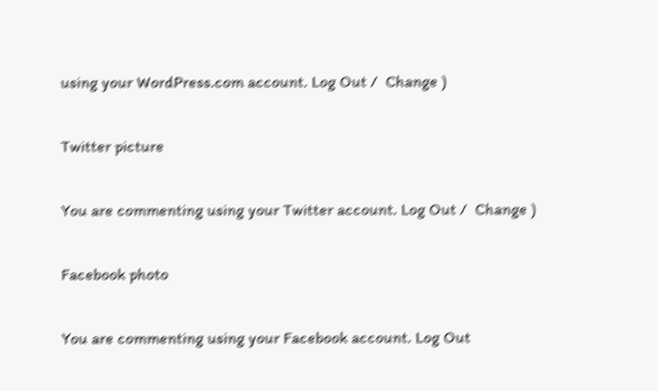using your WordPress.com account. Log Out /  Change )

Twitter picture

You are commenting using your Twitter account. Log Out /  Change )

Facebook photo

You are commenting using your Facebook account. Log Out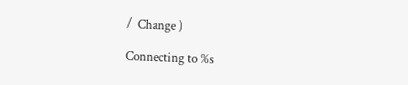/  Change )

Connecting to %s